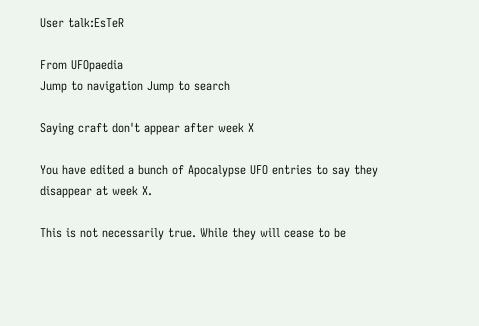User talk:EsTeR

From UFOpaedia
Jump to navigation Jump to search

Saying craft don't appear after week X

You have edited a bunch of Apocalypse UFO entries to say they disappear at week X.

This is not necessarily true. While they will cease to be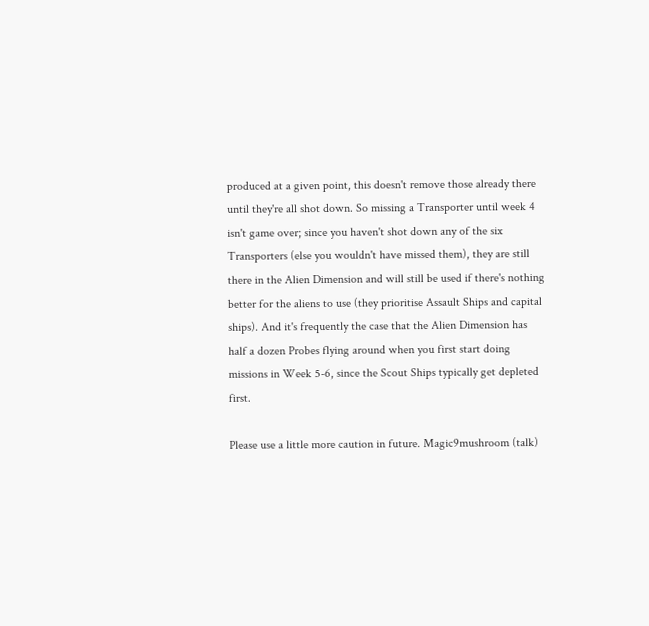produced at a given point, this doesn't remove those already there until they're all shot down. So missing a Transporter until week 4 isn't game over; since you haven't shot down any of the six Transporters (else you wouldn't have missed them), they are still there in the Alien Dimension and will still be used if there's nothing better for the aliens to use (they prioritise Assault Ships and capital ships). And it's frequently the case that the Alien Dimension has half a dozen Probes flying around when you first start doing missions in Week 5-6, since the Scout Ships typically get depleted first.

Please use a little more caution in future. Magic9mushroom (talk)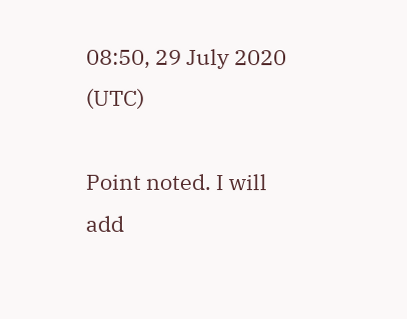08:50, 29 July 2020 (UTC)

Point noted. I will add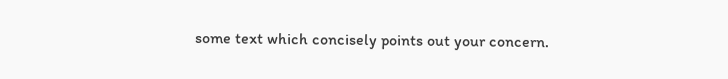some text which concisely points out your concern.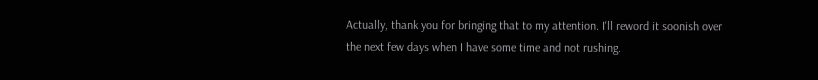Actually, thank you for bringing that to my attention. I'll reword it soonish over the next few days when I have some time and not rushing.